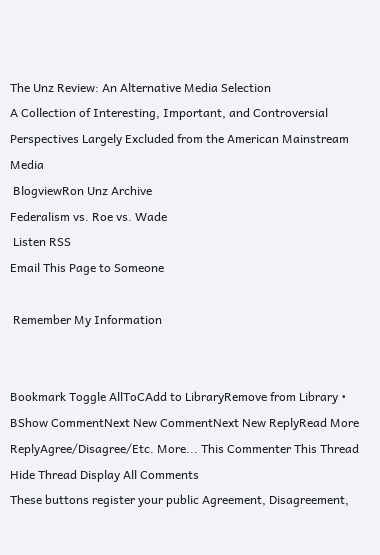The Unz Review: An Alternative Media Selection
A Collection of Interesting, Important, and Controversial Perspectives Largely Excluded from the American Mainstream Media
 BlogviewRon Unz Archive
Federalism vs. Roe vs. Wade
 Listen RSS
Email This Page to Someone

 Remember My Information


Bookmark Toggle AllToCAdd to LibraryRemove from Library • BShow CommentNext New CommentNext New ReplyRead More
ReplyAgree/Disagree/Etc. More... This Commenter This Thread Hide Thread Display All Comments
These buttons register your public Agreement, Disagreement,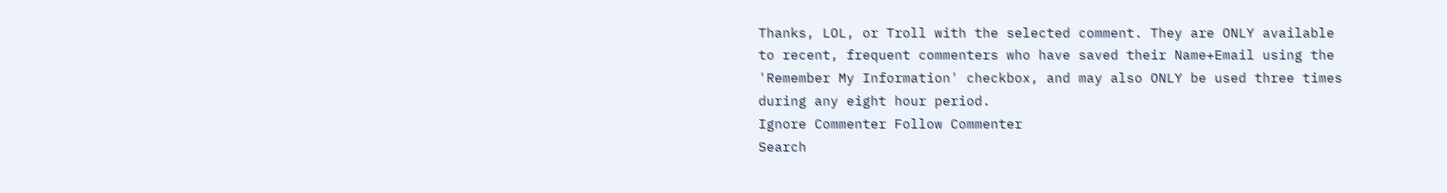Thanks, LOL, or Troll with the selected comment. They are ONLY available to recent, frequent commenters who have saved their Name+Email using the 'Remember My Information' checkbox, and may also ONLY be used three times during any eight hour period.
Ignore Commenter Follow Commenter
Search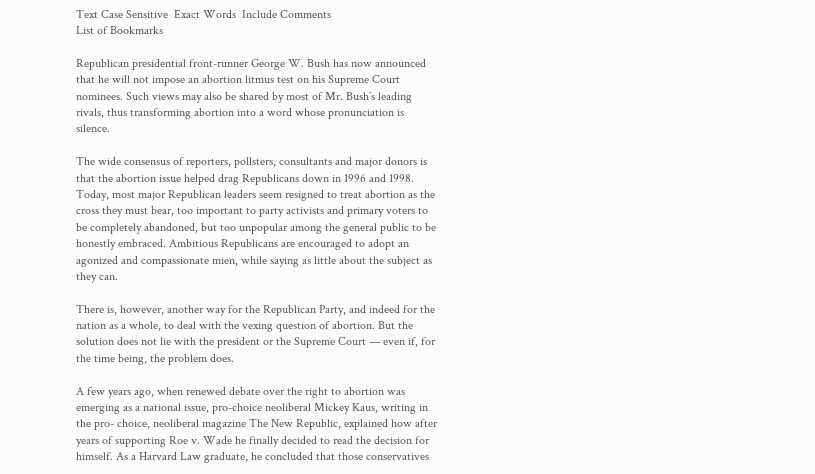Text Case Sensitive  Exact Words  Include Comments
List of Bookmarks

Republican presidential front-runner George W. Bush has now announced that he will not impose an abortion litmus test on his Supreme Court nominees. Such views may also be shared by most of Mr. Bush’s leading rivals, thus transforming abortion into a word whose pronunciation is silence.

The wide consensus of reporters, pollsters, consultants and major donors is that the abortion issue helped drag Republicans down in 1996 and 1998. Today, most major Republican leaders seem resigned to treat abortion as the cross they must bear, too important to party activists and primary voters to be completely abandoned, but too unpopular among the general public to be honestly embraced. Ambitious Republicans are encouraged to adopt an agonized and compassionate mien, while saying as little about the subject as they can.

There is, however, another way for the Republican Party, and indeed for the nation as a whole, to deal with the vexing question of abortion. But the solution does not lie with the president or the Supreme Court — even if, for the time being, the problem does.

A few years ago, when renewed debate over the right to abortion was emerging as a national issue, pro-choice neoliberal Mickey Kaus, writing in the pro- choice, neoliberal magazine The New Republic, explained how after years of supporting Roe v. Wade he finally decided to read the decision for himself. As a Harvard Law graduate, he concluded that those conservatives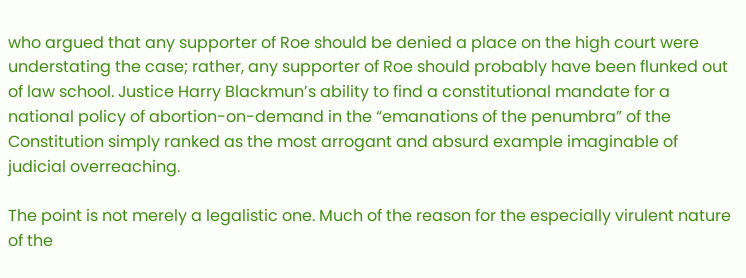who argued that any supporter of Roe should be denied a place on the high court were understating the case; rather, any supporter of Roe should probably have been flunked out of law school. Justice Harry Blackmun’s ability to find a constitutional mandate for a national policy of abortion-on-demand in the “emanations of the penumbra” of the Constitution simply ranked as the most arrogant and absurd example imaginable of judicial overreaching.

The point is not merely a legalistic one. Much of the reason for the especially virulent nature of the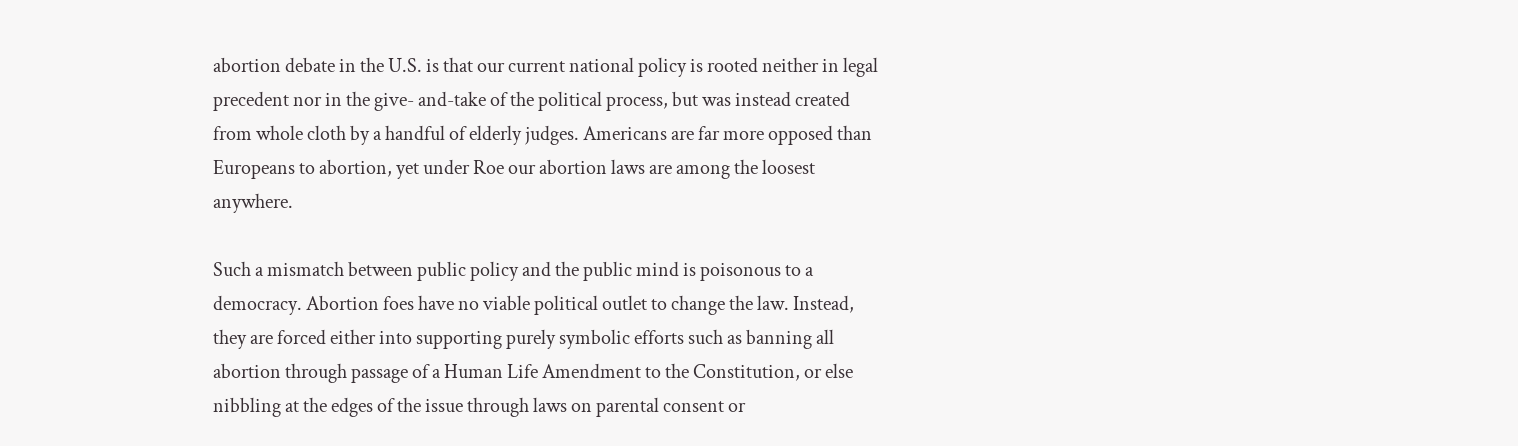abortion debate in the U.S. is that our current national policy is rooted neither in legal precedent nor in the give- and-take of the political process, but was instead created from whole cloth by a handful of elderly judges. Americans are far more opposed than Europeans to abortion, yet under Roe our abortion laws are among the loosest anywhere.

Such a mismatch between public policy and the public mind is poisonous to a democracy. Abortion foes have no viable political outlet to change the law. Instead, they are forced either into supporting purely symbolic efforts such as banning all abortion through passage of a Human Life Amendment to the Constitution, or else nibbling at the edges of the issue through laws on parental consent or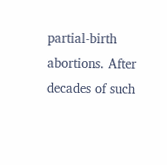partial-birth abortions. After decades of such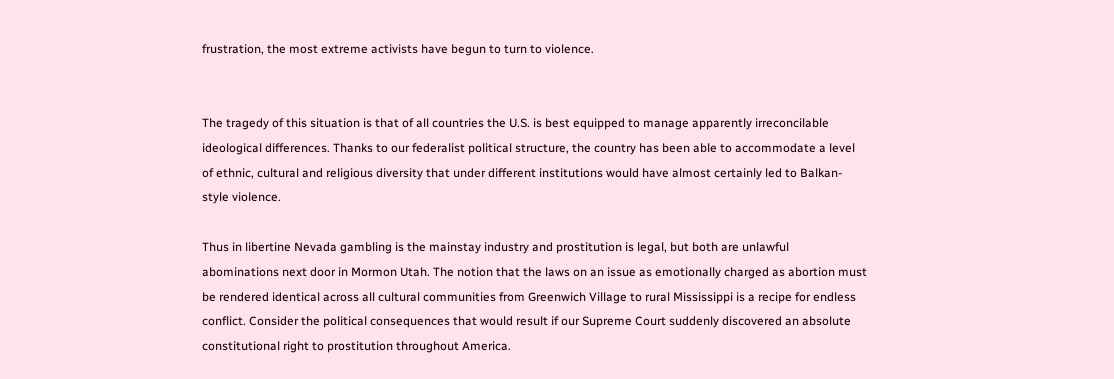frustration, the most extreme activists have begun to turn to violence.


The tragedy of this situation is that of all countries the U.S. is best equipped to manage apparently irreconcilable ideological differences. Thanks to our federalist political structure, the country has been able to accommodate a level of ethnic, cultural and religious diversity that under different institutions would have almost certainly led to Balkan-style violence.

Thus in libertine Nevada gambling is the mainstay industry and prostitution is legal, but both are unlawful abominations next door in Mormon Utah. The notion that the laws on an issue as emotionally charged as abortion must be rendered identical across all cultural communities from Greenwich Village to rural Mississippi is a recipe for endless conflict. Consider the political consequences that would result if our Supreme Court suddenly discovered an absolute constitutional right to prostitution throughout America.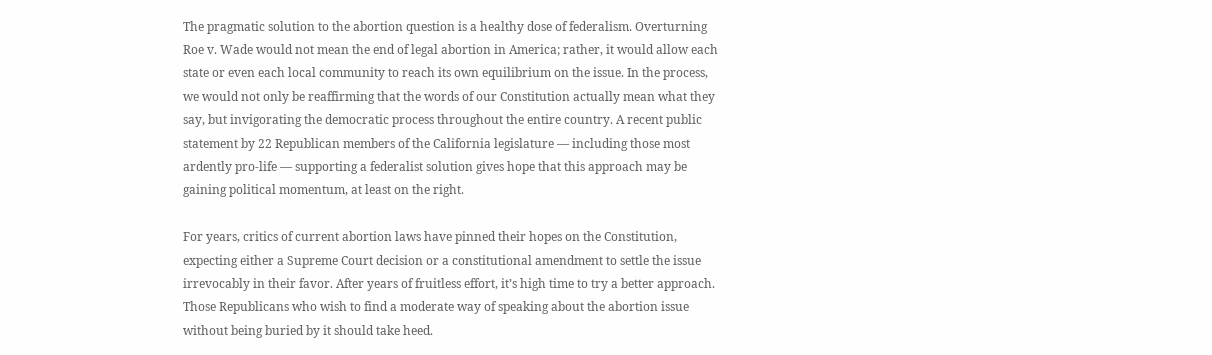The pragmatic solution to the abortion question is a healthy dose of federalism. Overturning Roe v. Wade would not mean the end of legal abortion in America; rather, it would allow each state or even each local community to reach its own equilibrium on the issue. In the process, we would not only be reaffirming that the words of our Constitution actually mean what they say, but invigorating the democratic process throughout the entire country. A recent public statement by 22 Republican members of the California legislature — including those most ardently pro-life — supporting a federalist solution gives hope that this approach may be gaining political momentum, at least on the right.

For years, critics of current abortion laws have pinned their hopes on the Constitution, expecting either a Supreme Court decision or a constitutional amendment to settle the issue irrevocably in their favor. After years of fruitless effort, it’s high time to try a better approach. Those Republicans who wish to find a moderate way of speaking about the abortion issue without being buried by it should take heed.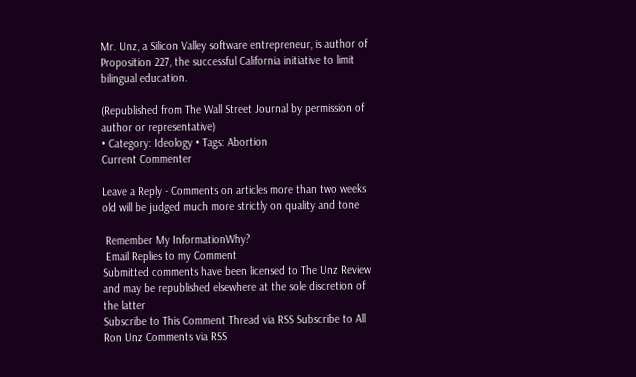Mr. Unz, a Silicon Valley software entrepreneur, is author of Proposition 227, the successful California initiative to limit bilingual education.

(Republished from The Wall Street Journal by permission of author or representative)
• Category: Ideology • Tags: Abortion
Current Commenter

Leave a Reply - Comments on articles more than two weeks old will be judged much more strictly on quality and tone

 Remember My InformationWhy?
 Email Replies to my Comment
Submitted comments have been licensed to The Unz Review and may be republished elsewhere at the sole discretion of the latter
Subscribe to This Comment Thread via RSS Subscribe to All Ron Unz Comments via RSS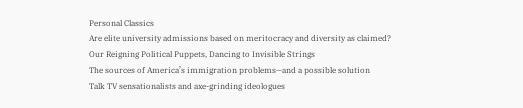Personal Classics
Are elite university admissions based on meritocracy and diversity as claimed?
Our Reigning Political Puppets, Dancing to Invisible Strings
The sources of America’s immigration problems—and a possible solution
Talk TV sensationalists and axe-grinding ideologues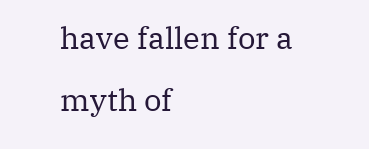have fallen for a myth of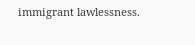immigrant lawlessness.